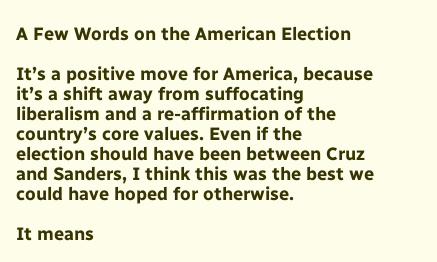A Few Words on the American Election

It’s a positive move for America, because it’s a shift away from suffocating liberalism and a re-affirmation of the country’s core values. Even if the election should have been between Cruz and Sanders, I think this was the best we could have hoped for otherwise.

It means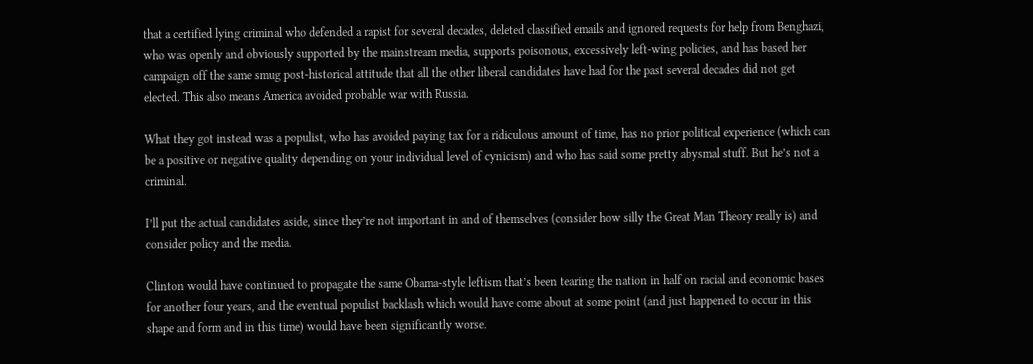that a certified lying criminal who defended a rapist for several decades, deleted classified emails and ignored requests for help from Benghazi, who was openly and obviously supported by the mainstream media, supports poisonous, excessively left-wing policies, and has based her campaign off the same smug post-historical attitude that all the other liberal candidates have had for the past several decades did not get elected. This also means America avoided probable war with Russia.

What they got instead was a populist, who has avoided paying tax for a ridiculous amount of time, has no prior political experience (which can be a positive or negative quality depending on your individual level of cynicism) and who has said some pretty abysmal stuff. But he’s not a criminal.

I’ll put the actual candidates aside, since they’re not important in and of themselves (consider how silly the Great Man Theory really is) and consider policy and the media.

Clinton would have continued to propagate the same Obama-style leftism that’s been tearing the nation in half on racial and economic bases for another four years, and the eventual populist backlash which would have come about at some point (and just happened to occur in this shape and form and in this time) would have been significantly worse.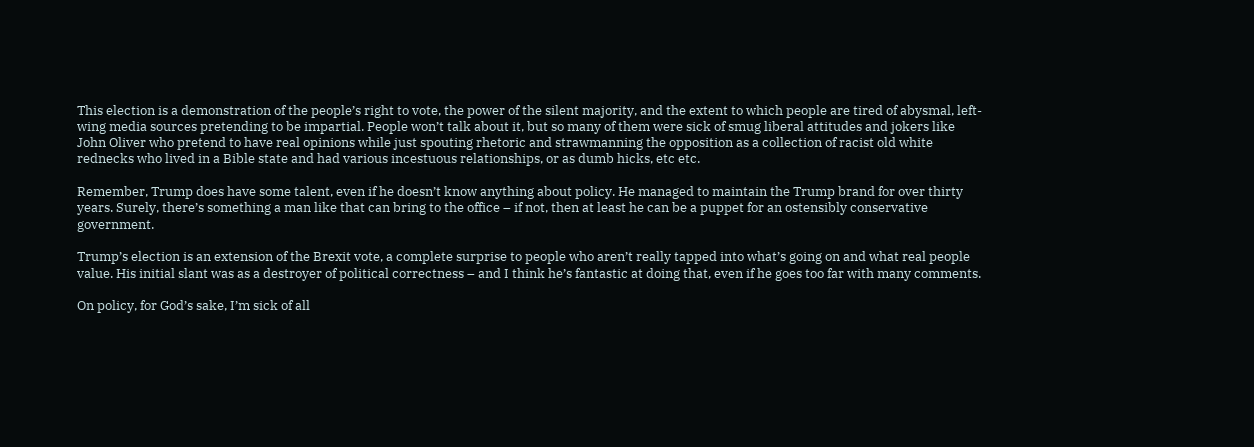This election is a demonstration of the people’s right to vote, the power of the silent majority, and the extent to which people are tired of abysmal, left-wing media sources pretending to be impartial. People won’t talk about it, but so many of them were sick of smug liberal attitudes and jokers like John Oliver who pretend to have real opinions while just spouting rhetoric and strawmanning the opposition as a collection of racist old white rednecks who lived in a Bible state and had various incestuous relationships, or as dumb hicks, etc etc.

Remember, Trump does have some talent, even if he doesn’t know anything about policy. He managed to maintain the Trump brand for over thirty years. Surely, there’s something a man like that can bring to the office – if not, then at least he can be a puppet for an ostensibly conservative government.

Trump’s election is an extension of the Brexit vote, a complete surprise to people who aren’t really tapped into what’s going on and what real people value. His initial slant was as a destroyer of political correctness – and I think he’s fantastic at doing that, even if he goes too far with many comments.

On policy, for God’s sake, I’m sick of all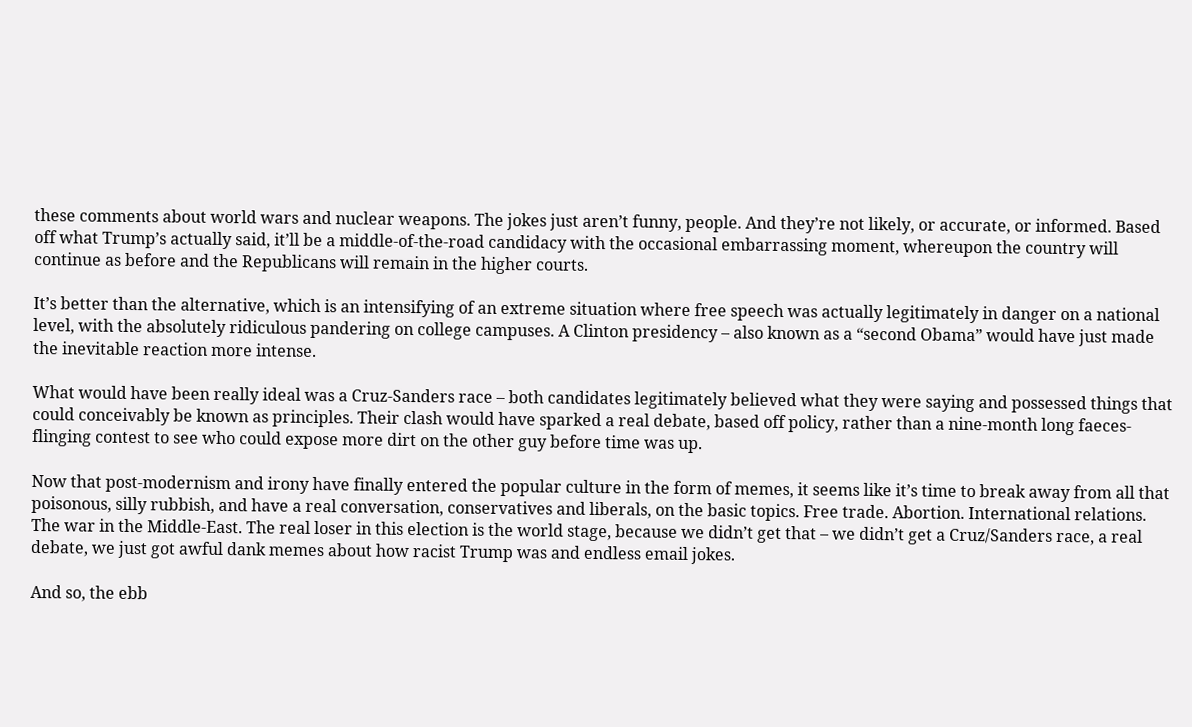these comments about world wars and nuclear weapons. The jokes just aren’t funny, people. And they’re not likely, or accurate, or informed. Based off what Trump’s actually said, it’ll be a middle-of-the-road candidacy with the occasional embarrassing moment, whereupon the country will continue as before and the Republicans will remain in the higher courts.

It’s better than the alternative, which is an intensifying of an extreme situation where free speech was actually legitimately in danger on a national level, with the absolutely ridiculous pandering on college campuses. A Clinton presidency – also known as a “second Obama” would have just made the inevitable reaction more intense.

What would have been really ideal was a Cruz-Sanders race – both candidates legitimately believed what they were saying and possessed things that could conceivably be known as principles. Their clash would have sparked a real debate, based off policy, rather than a nine-month long faeces-flinging contest to see who could expose more dirt on the other guy before time was up.

Now that post-modernism and irony have finally entered the popular culture in the form of memes, it seems like it’s time to break away from all that poisonous, silly rubbish, and have a real conversation, conservatives and liberals, on the basic topics. Free trade. Abortion. International relations. The war in the Middle-East. The real loser in this election is the world stage, because we didn’t get that – we didn’t get a Cruz/Sanders race, a real debate, we just got awful dank memes about how racist Trump was and endless email jokes.

And so, the ebb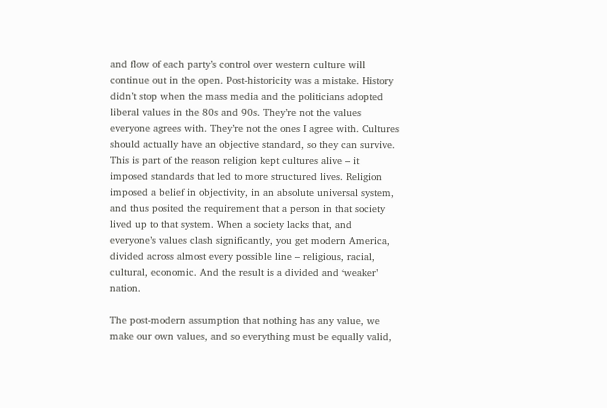and flow of each party’s control over western culture will continue out in the open. Post-historicity was a mistake. History didn’t stop when the mass media and the politicians adopted liberal values in the 80s and 90s. They’re not the values everyone agrees with. They’re not the ones I agree with. Cultures should actually have an objective standard, so they can survive. This is part of the reason religion kept cultures alive – it imposed standards that led to more structured lives. Religion imposed a belief in objectivity, in an absolute universal system, and thus posited the requirement that a person in that society lived up to that system. When a society lacks that, and everyone’s values clash significantly, you get modern America, divided across almost every possible line – religious, racial, cultural, economic. And the result is a divided and ‘weaker’ nation.

The post-modern assumption that nothing has any value, we make our own values, and so everything must be equally valid,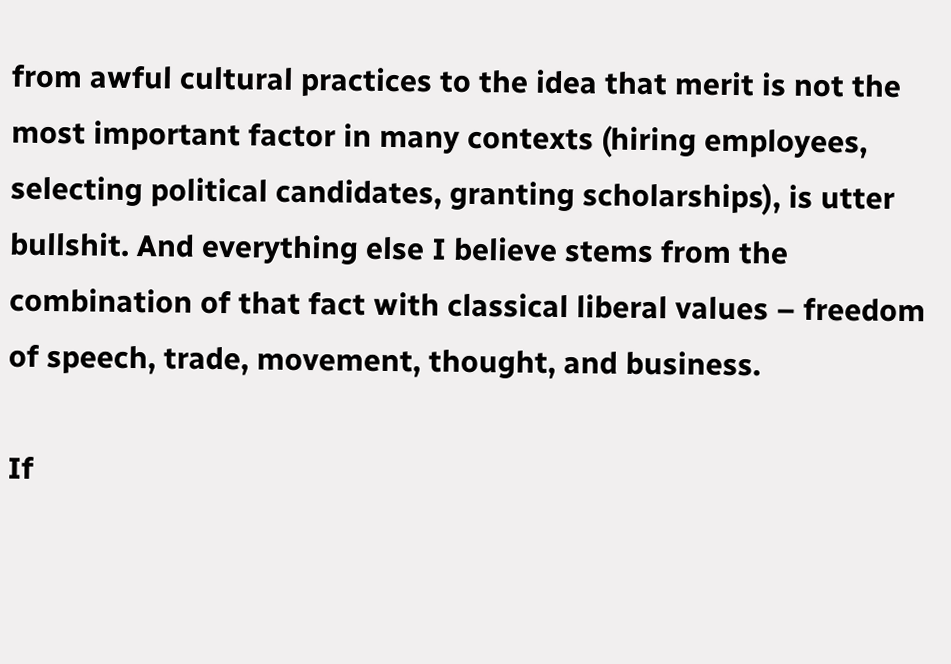from awful cultural practices to the idea that merit is not the most important factor in many contexts (hiring employees, selecting political candidates, granting scholarships), is utter bullshit. And everything else I believe stems from the combination of that fact with classical liberal values – freedom of speech, trade, movement, thought, and business.

If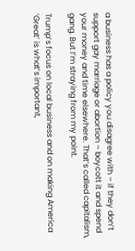a business has a policy you disagree with – if they don’t support gay marriage or abortion – boycott it and spend your money and time elsewhere. That’s called capitalism, gang. But I’m straying from my point.

Trump’s focus on local business and on making America ‘Great’ is what’s important,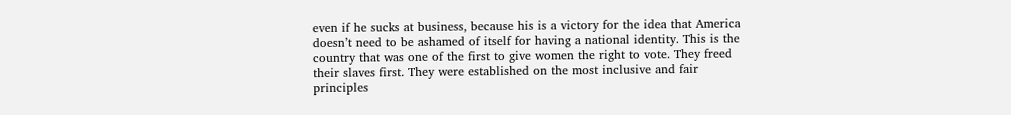even if he sucks at business, because his is a victory for the idea that America doesn’t need to be ashamed of itself for having a national identity. This is the country that was one of the first to give women the right to vote. They freed their slaves first. They were established on the most inclusive and fair principles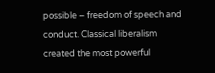possible – freedom of speech and conduct. Classical liberalism created the most powerful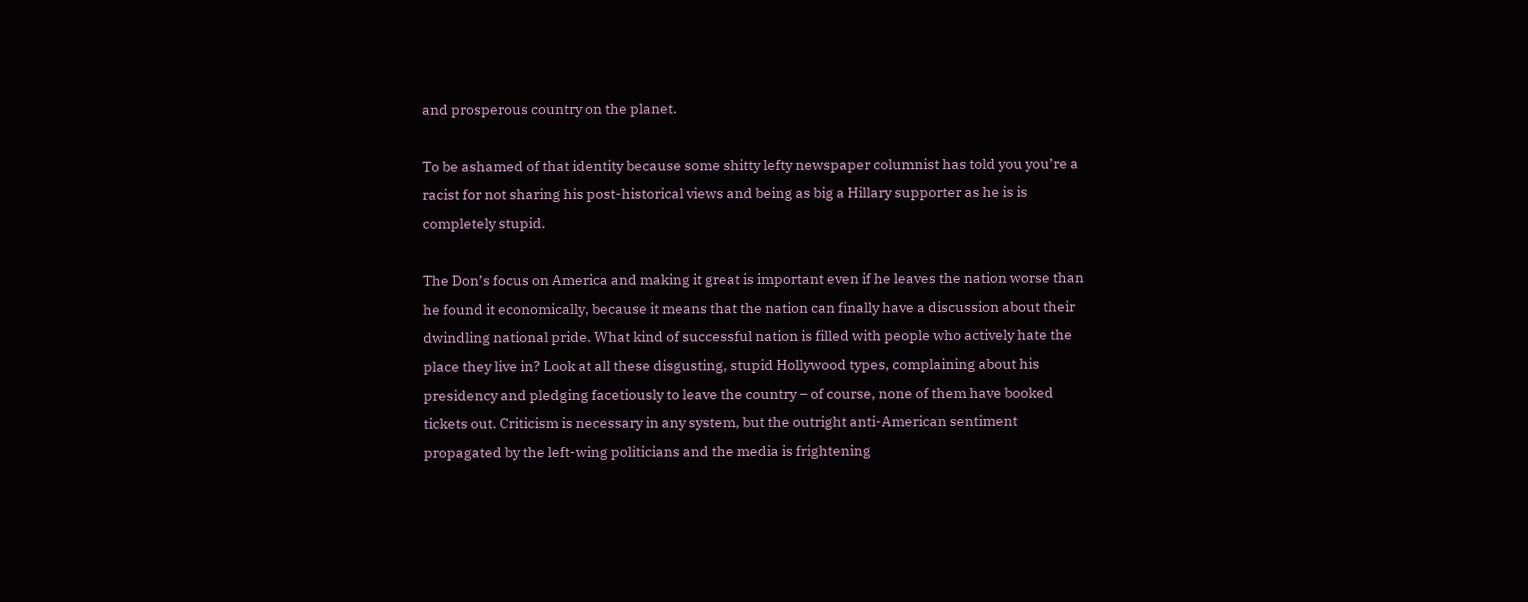and prosperous country on the planet.

To be ashamed of that identity because some shitty lefty newspaper columnist has told you you’re a racist for not sharing his post-historical views and being as big a Hillary supporter as he is is completely stupid.

The Don’s focus on America and making it great is important even if he leaves the nation worse than he found it economically, because it means that the nation can finally have a discussion about their dwindling national pride. What kind of successful nation is filled with people who actively hate the place they live in? Look at all these disgusting, stupid Hollywood types, complaining about his presidency and pledging facetiously to leave the country – of course, none of them have booked tickets out. Criticism is necessary in any system, but the outright anti-American sentiment propagated by the left-wing politicians and the media is frightening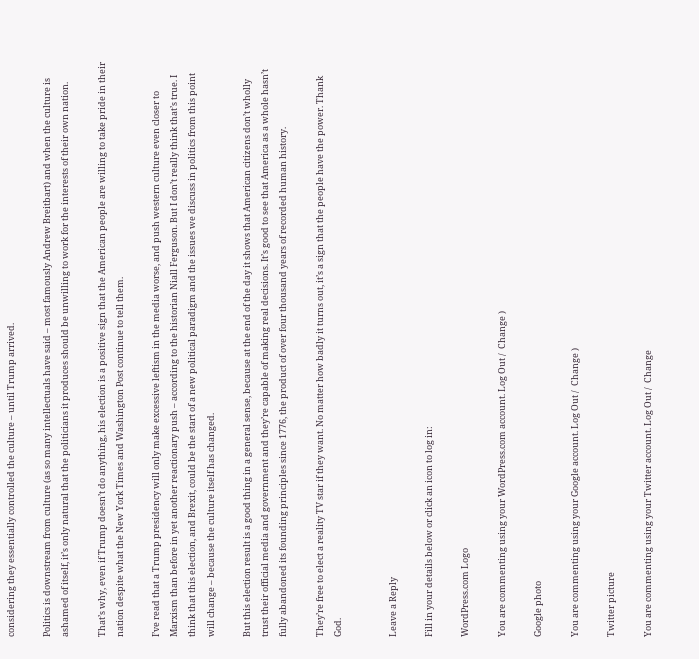considering they essentially controlled the culture – until Trump arrived.

Politics is downstream from culture (as so many intellectuals have said – most famously Andrew Breitbart) and when the culture is ashamed of itself, it’s only natural that the politicians it produces should be unwilling to work for the interests of their own nation.

That’s why, even if Trump doesn’t do anything, his election is a positive sign that the American people are willing to take pride in their nation despite what the New York Times and Washington Post continue to tell them.

I’ve read that a Trump presidency will only make excessive leftism in the media worse, and push western culture even closer to Marxism than before in yet another reactionary push – according to the historian Niall Ferguson. But I don’t really think that’s true. I think that this election, and Brexit, could be the start of a new political paradigm and the issues we discuss in politics from this point will change – because the culture itself has changed.

But this election result is a good thing in a general sense, because at the end of the day it shows that American citizens don’t wholly trust their official media and government and they’re capable of making real decisions. It’s good to see that America as a whole hasn’t fully abandoned its founding principles since 1776, the product of over four thousand years of recorded human history.

They’re free to elect a reality TV star if they want. No matter how badly it turns out, it’s a sign that the people have the power. Thank God.


Leave a Reply

Fill in your details below or click an icon to log in:

WordPress.com Logo

You are commenting using your WordPress.com account. Log Out /  Change )

Google photo

You are commenting using your Google account. Log Out /  Change )

Twitter picture

You are commenting using your Twitter account. Log Out /  Change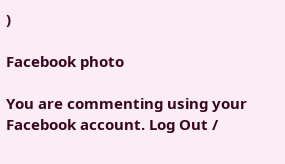)

Facebook photo

You are commenting using your Facebook account. Log Out /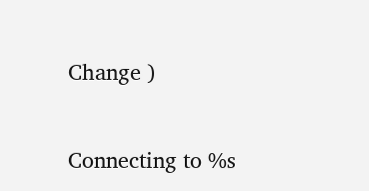Change )

Connecting to %s